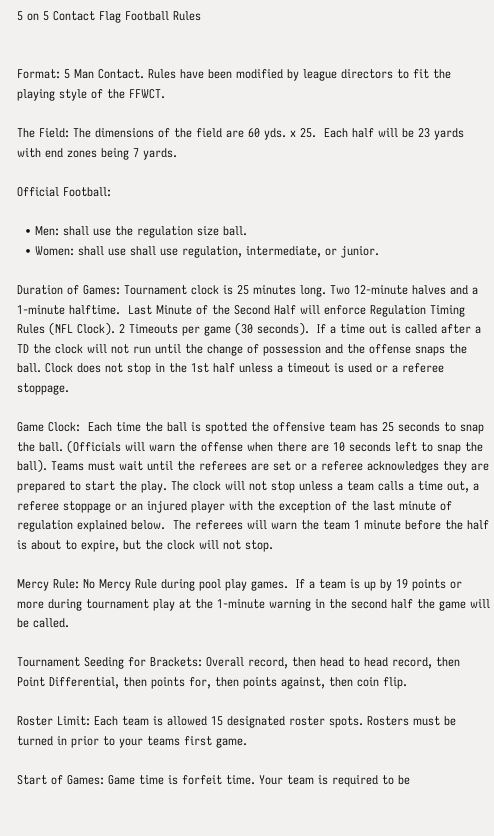5 on 5 Contact Flag Football Rules


Format: 5 Man Contact. Rules have been modified by league directors to fit the playing style of the FFWCT.

The Field: The dimensions of the field are 60 yds. x 25.  Each half will be 23 yards with end zones being 7 yards.

Official Football:

  • Men: shall use the regulation size ball.
  • Women: shall use shall use regulation, intermediate, or junior.

Duration of Games: Tournament clock is 25 minutes long. Two 12-minute halves and a 1-minute halftime.  Last Minute of the Second Half will enforce Regulation Timing Rules (NFL Clock). 2 Timeouts per game (30 seconds).  If a time out is called after a TD the clock will not run until the change of possession and the offense snaps the ball. Clock does not stop in the 1st half unless a timeout is used or a referee stoppage.

Game Clock:  Each time the ball is spotted the offensive team has 25 seconds to snap the ball. (Officials will warn the offense when there are 10 seconds left to snap the ball). Teams must wait until the referees are set or a referee acknowledges they are prepared to start the play. The clock will not stop unless a team calls a time out, a referee stoppage or an injured player with the exception of the last minute of regulation explained below.  The referees will warn the team 1 minute before the half is about to expire, but the clock will not stop.

Mercy Rule: No Mercy Rule during pool play games.  If a team is up by 19 points or more during tournament play at the 1-minute warning in the second half the game will be called.

Tournament Seeding for Brackets: Overall record, then head to head record, then Point Differential, then points for, then points against, then coin flip.

Roster Limit: Each team is allowed 15 designated roster spots. Rosters must be turned in prior to your teams first game.

Start of Games: Game time is forfeit time. Your team is required to be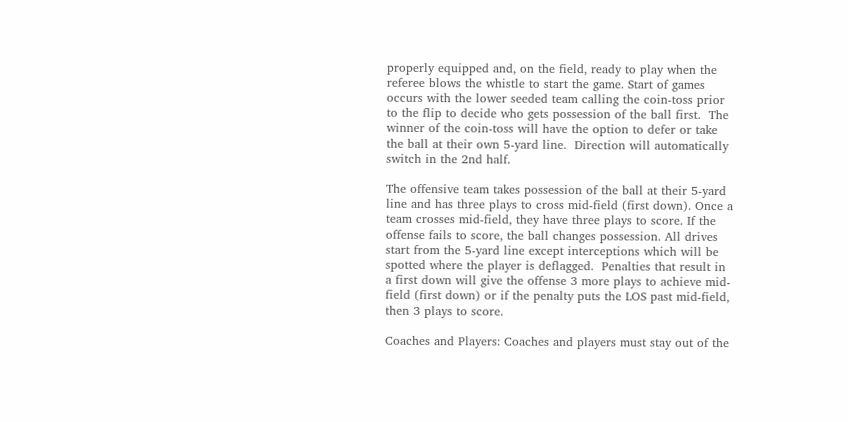properly equipped and, on the field, ready to play when the referee blows the whistle to start the game. Start of games occurs with the lower seeded team calling the coin-toss prior to the flip to decide who gets possession of the ball first.  The winner of the coin-toss will have the option to defer or take the ball at their own 5-yard line.  Direction will automatically switch in the 2nd half.

The offensive team takes possession of the ball at their 5-yard line and has three plays to cross mid-field (first down). Once a team crosses mid-field, they have three plays to score. If the offense fails to score, the ball changes possession. All drives start from the 5-yard line except interceptions which will be spotted where the player is deflagged.  Penalties that result in a first down will give the offense 3 more plays to achieve mid-field (first down) or if the penalty puts the LOS past mid-field, then 3 plays to score.

Coaches and Players: Coaches and players must stay out of the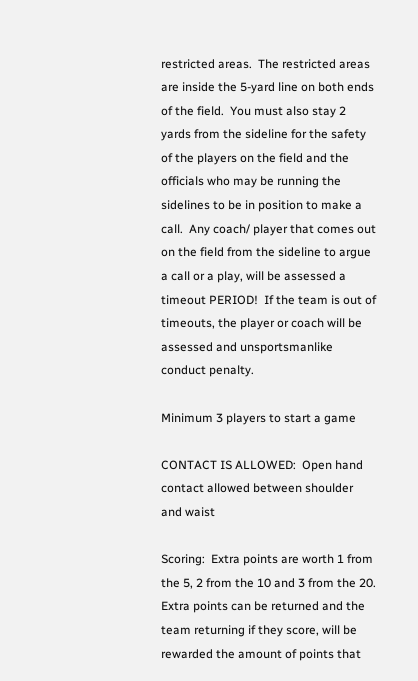restricted areas.  The restricted areas are inside the 5-yard line on both ends of the field.  You must also stay 2 yards from the sideline for the safety of the players on the field and the officials who may be running the sidelines to be in position to make a call.  Any coach/ player that comes out on the field from the sideline to argue a call or a play, will be assessed a timeout PERIOD!  If the team is out of timeouts, the player or coach will be assessed and unsportsmanlike conduct penalty.

Minimum 3 players to start a game

CONTACT IS ALLOWED:  Open hand contact allowed between shoulder and waist

Scoring:  Extra points are worth 1 from the 5, 2 from the 10 and 3 from the 20.  Extra points can be returned and the team returning if they score, will be rewarded the amount of points that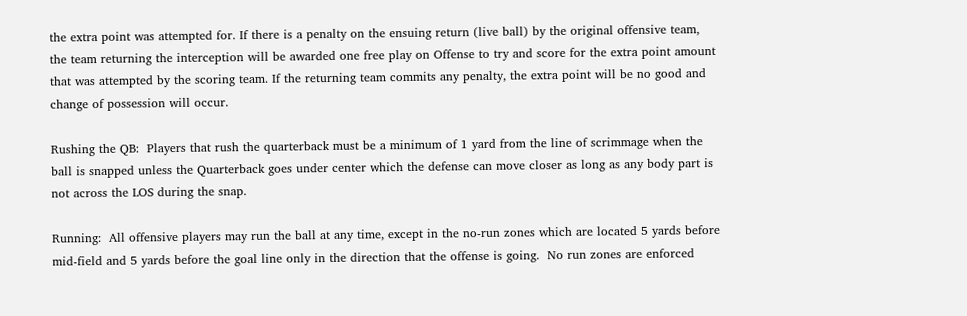the extra point was attempted for. If there is a penalty on the ensuing return (live ball) by the original offensive team, the team returning the interception will be awarded one free play on Offense to try and score for the extra point amount that was attempted by the scoring team. If the returning team commits any penalty, the extra point will be no good and change of possession will occur.

Rushing the QB:  Players that rush the quarterback must be a minimum of 1 yard from the line of scrimmage when the ball is snapped unless the Quarterback goes under center which the defense can move closer as long as any body part is not across the LOS during the snap.

Running:  All offensive players may run the ball at any time, except in the no-run zones which are located 5 yards before mid-field and 5 yards before the goal line only in the direction that the offense is going.  No run zones are enforced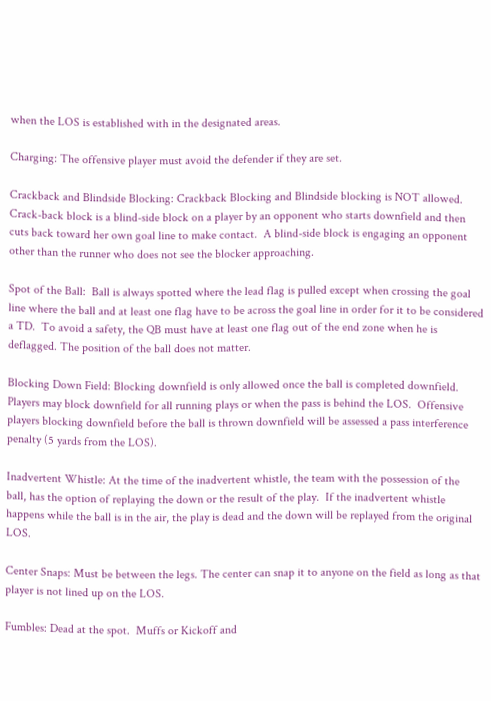when the LOS is established with in the designated areas.

Charging: The offensive player must avoid the defender if they are set.

Crackback and Blindside Blocking: Crackback Blocking and Blindside blocking is NOT allowed. Crack-back block is a blind-side block on a player by an opponent who starts downfield and then cuts back toward her own goal line to make contact.  A blind-side block is engaging an opponent other than the runner who does not see the blocker approaching.

Spot of the Ball:  Ball is always spotted where the lead flag is pulled except when crossing the goal line where the ball and at least one flag have to be across the goal line in order for it to be considered a TD.  To avoid a safety, the QB must have at least one flag out of the end zone when he is deflagged. The position of the ball does not matter.

Blocking Down Field: Blocking downfield is only allowed once the ball is completed downfield.  Players may block downfield for all running plays or when the pass is behind the LOS.  Offensive players blocking downfield before the ball is thrown downfield will be assessed a pass interference penalty (5 yards from the LOS).

Inadvertent Whistle: At the time of the inadvertent whistle, the team with the possession of the ball, has the option of replaying the down or the result of the play.  If the inadvertent whistle happens while the ball is in the air, the play is dead and the down will be replayed from the original LOS.

Center Snaps: Must be between the legs. The center can snap it to anyone on the field as long as that player is not lined up on the LOS.

Fumbles: Dead at the spot.  Muffs or Kickoff and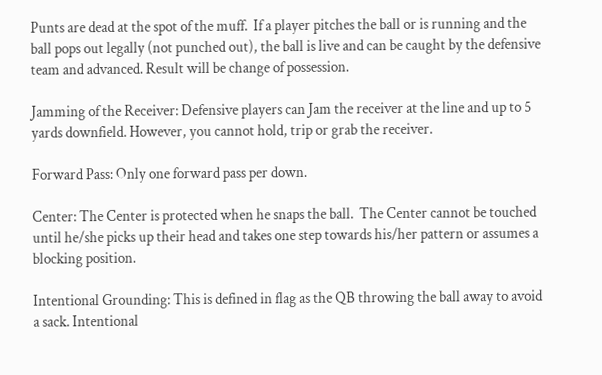Punts are dead at the spot of the muff.  If a player pitches the ball or is running and the ball pops out legally (not punched out), the ball is live and can be caught by the defensive team and advanced. Result will be change of possession.

Jamming of the Receiver: Defensive players can Jam the receiver at the line and up to 5 yards downfield. However, you cannot hold, trip or grab the receiver.

Forward Pass: Only one forward pass per down.

Center: The Center is protected when he snaps the ball.  The Center cannot be touched until he/she picks up their head and takes one step towards his/her pattern or assumes a blocking position.

Intentional Grounding: This is defined in flag as the QB throwing the ball away to avoid a sack. Intentional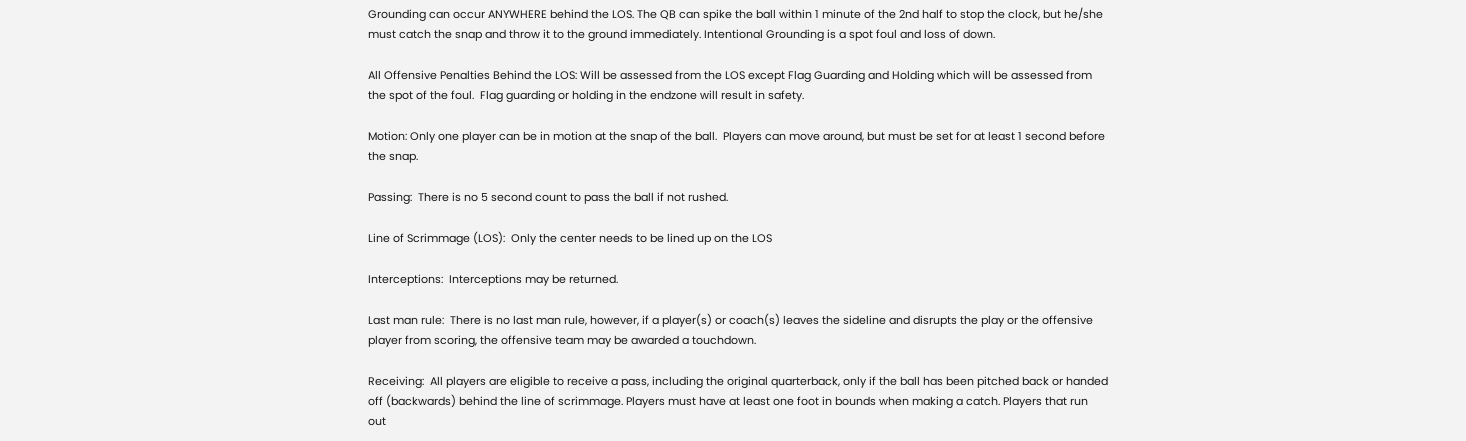Grounding can occur ANYWHERE behind the LOS. The QB can spike the ball within 1 minute of the 2nd half to stop the clock, but he/she must catch the snap and throw it to the ground immediately. Intentional Grounding is a spot foul and loss of down.

All Offensive Penalties Behind the LOS: Will be assessed from the LOS except Flag Guarding and Holding which will be assessed from the spot of the foul.  Flag guarding or holding in the endzone will result in safety.

Motion: Only one player can be in motion at the snap of the ball.  Players can move around, but must be set for at least 1 second before the snap.

Passing:  There is no 5 second count to pass the ball if not rushed.

Line of Scrimmage (LOS):  Only the center needs to be lined up on the LOS

Interceptions:  Interceptions may be returned.

Last man rule:  There is no last man rule, however, if a player(s) or coach(s) leaves the sideline and disrupts the play or the offensive player from scoring, the offensive team may be awarded a touchdown.

Receiving:  All players are eligible to receive a pass, including the original quarterback, only if the ball has been pitched back or handed off (backwards) behind the line of scrimmage. Players must have at least one foot in bounds when making a catch. Players that run out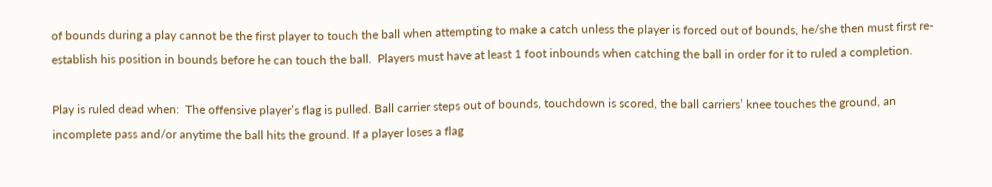of bounds during a play cannot be the first player to touch the ball when attempting to make a catch unless the player is forced out of bounds, he/she then must first re-establish his position in bounds before he can touch the ball.  Players must have at least 1 foot inbounds when catching the ball in order for it to ruled a completion.

Play is ruled dead when:  The offensive player’s flag is pulled. Ball carrier steps out of bounds, touchdown is scored, the ball carriers’ knee touches the ground, an incomplete pass and/or anytime the ball hits the ground. If a player loses a flag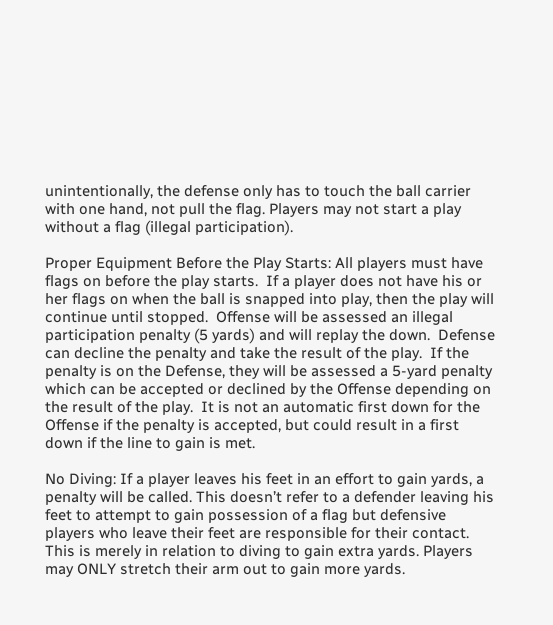unintentionally, the defense only has to touch the ball carrier with one hand, not pull the flag. Players may not start a play without a flag (illegal participation).

Proper Equipment Before the Play Starts: All players must have flags on before the play starts.  If a player does not have his or her flags on when the ball is snapped into play, then the play will continue until stopped.  Offense will be assessed an illegal participation penalty (5 yards) and will replay the down.  Defense can decline the penalty and take the result of the play.  If the penalty is on the Defense, they will be assessed a 5-yard penalty which can be accepted or declined by the Offense depending on the result of the play.  It is not an automatic first down for the Offense if the penalty is accepted, but could result in a first down if the line to gain is met.

No Diving: If a player leaves his feet in an effort to gain yards, a penalty will be called. This doesn’t refer to a defender leaving his feet to attempt to gain possession of a flag but defensive players who leave their feet are responsible for their contact. This is merely in relation to diving to gain extra yards. Players may ONLY stretch their arm out to gain more yards.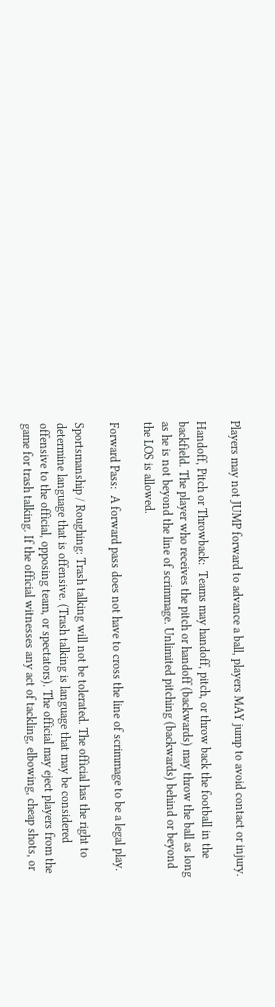Players may not JUMP forward to advance a ball, players MAY jump to avoid contact or injury.

Handoff, Pitch or Throwback:  Teams may handoff, pitch, or throw back the football in the backfield. The player who receives the pitch or handoff (backwards) may throw the ball as long as he is not beyond the line of scrimmage. Unlimited pitching (backwards) behind or beyond the LOS is allowed.

Forward Pass:  A forward pass does not have to cross the line of scrimmage to be a legal play.

Sportsmanship / Roughing: Trash talking will not be tolerated. The official has the right to determine language that is offensive. (Trash talking is language that may be considered offensive to the official, opposing team, or spectators). The official may eject players from the game for trash talking. If the official witnesses any act of tackling, elbowing, cheap shots, or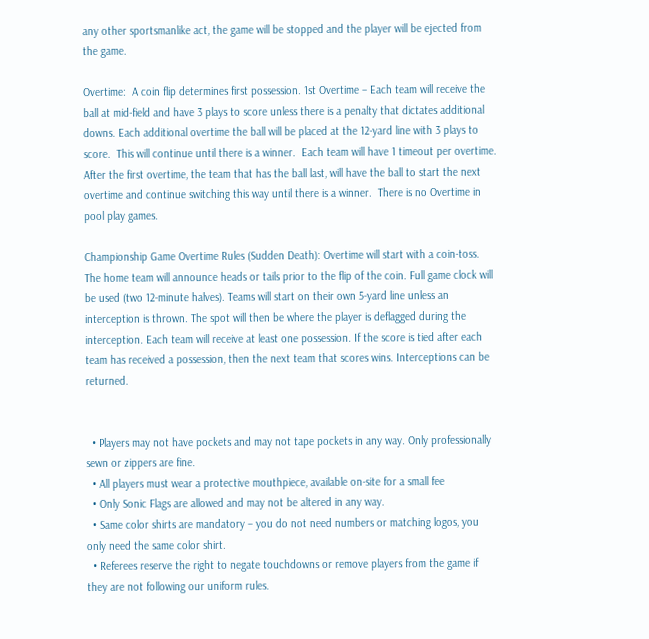any other sportsmanlike act, the game will be stopped and the player will be ejected from the game.

Overtime:  A coin flip determines first possession. 1st Overtime – Each team will receive the ball at mid-field and have 3 plays to score unless there is a penalty that dictates additional downs. Each additional overtime the ball will be placed at the 12-yard line with 3 plays to score.  This will continue until there is a winner.  Each team will have 1 timeout per overtime.  After the first overtime, the team that has the ball last, will have the ball to start the next overtime and continue switching this way until there is a winner.  There is no Overtime in pool play games.

Championship Game Overtime Rules (Sudden Death): Overtime will start with a coin-toss. The home team will announce heads or tails prior to the flip of the coin. Full game clock will be used (two 12-minute halves). Teams will start on their own 5-yard line unless an interception is thrown. The spot will then be where the player is deflagged during the interception. Each team will receive at least one possession. If the score is tied after each team has received a possession, then the next team that scores wins. Interceptions can be returned.


  • Players may not have pockets and may not tape pockets in any way. Only professionally sewn or zippers are fine.
  • All players must wear a protective mouthpiece, available on-site for a small fee
  • Only Sonic Flags are allowed and may not be altered in any way.
  • Same color shirts are mandatory – you do not need numbers or matching logos, you only need the same color shirt.
  • Referees reserve the right to negate touchdowns or remove players from the game if they are not following our uniform rules.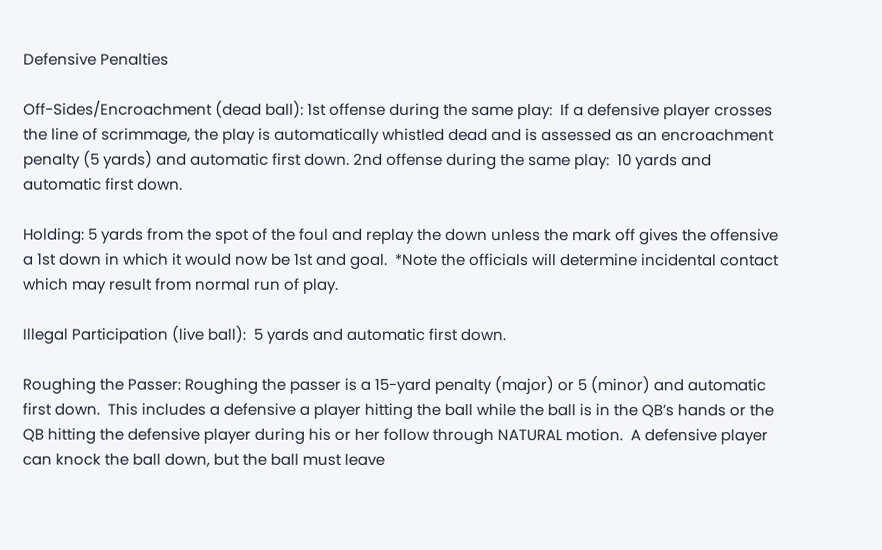Defensive Penalties

Off-Sides/Encroachment (dead ball): 1st offense during the same play:  If a defensive player crosses the line of scrimmage, the play is automatically whistled dead and is assessed as an encroachment penalty (5 yards) and automatic first down. 2nd offense during the same play:  10 yards and automatic first down.

Holding: 5 yards from the spot of the foul and replay the down unless the mark off gives the offensive a 1st down in which it would now be 1st and goal.  *Note the officials will determine incidental contact which may result from normal run of play.

Illegal Participation (live ball):  5 yards and automatic first down.

Roughing the Passer: Roughing the passer is a 15-yard penalty (major) or 5 (minor) and automatic first down.  This includes a defensive a player hitting the ball while the ball is in the QB’s hands or the QB hitting the defensive player during his or her follow through NATURAL motion.  A defensive player can knock the ball down, but the ball must leave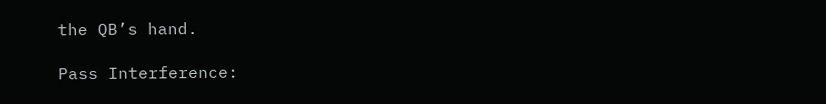the QB’s hand.

Pass Interference: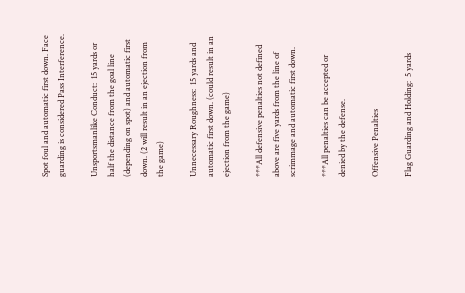Spot foul and automatic first down. Face guarding is considered Pass Interference.

Unsportsmanlike Conduct:  15 yards or half the distance from the goal line (depending on spot) and automatic first down. (2 will result in an ejection from the game)

Unnecessary Roughness:  15 yards and automatic first down. (could result in an ejection from the game)

***All defensive penalties not defined above are five yards from the line of scrimmage and automatic first down.

***All penalties can be accepted or denied by the defense.

Offensive Penalties

Flag Guarding and Holding:  5 yards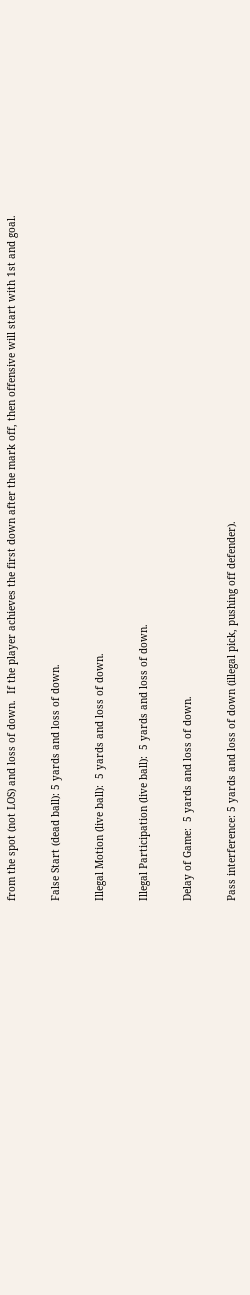from the spot (not LOS) and loss of down.  If the player achieves the first down after the mark off, then offensive will start with 1st and goal.

False Start (dead ball): 5 yards and loss of down.

Illegal Motion (live ball):  5 yards and loss of down.

Illegal Participation (live ball):  5 yards and loss of down.

Delay of Game:  5 yards and loss of down.

Pass interference: 5 yards and loss of down (illegal pick, pushing off defender).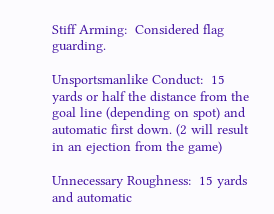Stiff Arming:  Considered flag guarding.

Unsportsmanlike Conduct:  15 yards or half the distance from the goal line (depending on spot) and automatic first down. (2 will result in an ejection from the game)

Unnecessary Roughness:  15 yards and automatic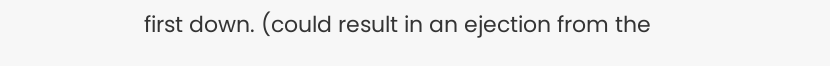first down. (could result in an ejection from the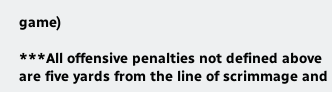game)

***All offensive penalties not defined above are five yards from the line of scrimmage and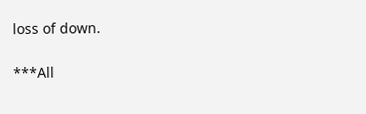loss of down.

***All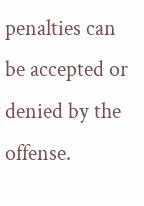penalties can be accepted or denied by the offense.